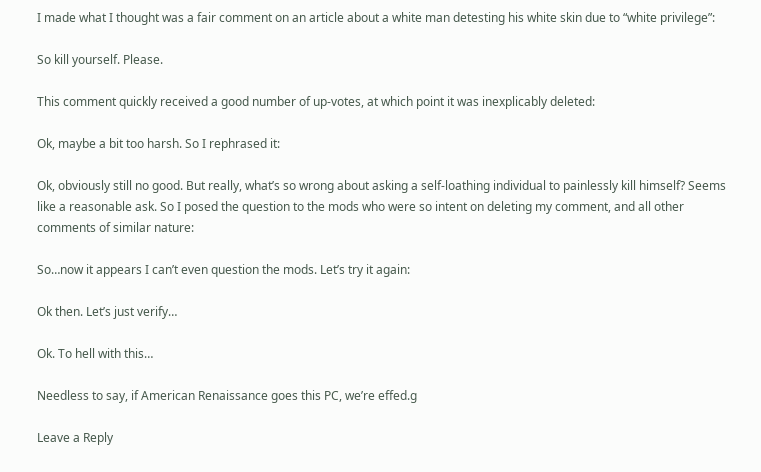I made what I thought was a fair comment on an article about a white man detesting his white skin due to “white privilege”:

So kill yourself. Please.

This comment quickly received a good number of up-votes, at which point it was inexplicably deleted:

Ok, maybe a bit too harsh. So I rephrased it:

Ok, obviously still no good. But really, what’s so wrong about asking a self-loathing individual to painlessly kill himself? Seems like a reasonable ask. So I posed the question to the mods who were so intent on deleting my comment, and all other comments of similar nature:

So…now it appears I can’t even question the mods. Let’s try it again:

Ok then. Let’s just verify…

Ok. To hell with this…

Needless to say, if American Renaissance goes this PC, we’re effed.g

Leave a Reply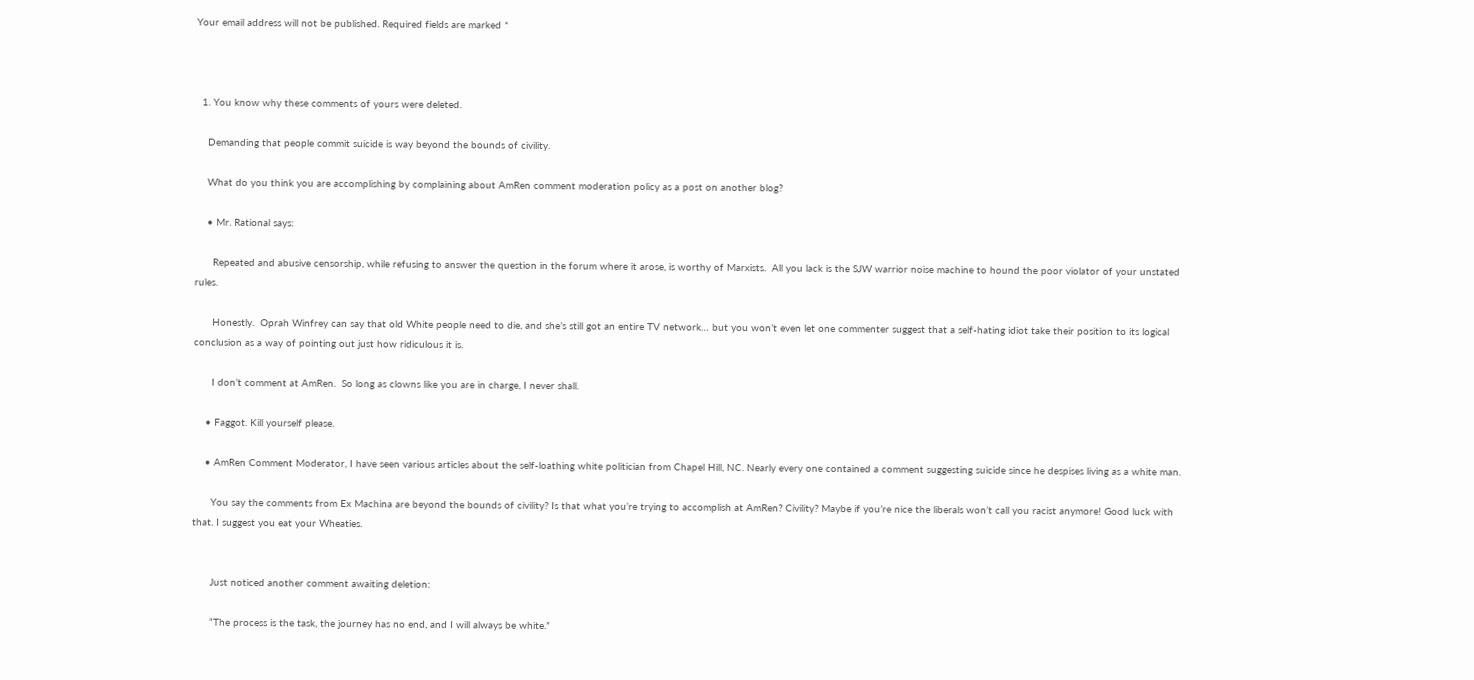Your email address will not be published. Required fields are marked *



  1. You know why these comments of yours were deleted.

    Demanding that people commit suicide is way beyond the bounds of civility.

    What do you think you are accomplishing by complaining about AmRen comment moderation policy as a post on another blog?

    • Mr. Rational says:

      Repeated and abusive censorship, while refusing to answer the question in the forum where it arose, is worthy of Marxists.  All you lack is the SJW warrior noise machine to hound the poor violator of your unstated rules.

      Honestly.  Oprah Winfrey can say that old White people need to die, and she’s still got an entire TV network… but you won’t even let one commenter suggest that a self-hating idiot take their position to its logical conclusion as a way of pointing out just how ridiculous it is.

      I don’t comment at AmRen.  So long as clowns like you are in charge, I never shall.

    • Faggot. Kill yourself please.

    • AmRen Comment Moderator, I have seen various articles about the self-loathing white politician from Chapel Hill, NC. Nearly every one contained a comment suggesting suicide since he despises living as a white man.

      You say the comments from Ex Machina are beyond the bounds of civility? Is that what you’re trying to accomplish at AmRen? Civility? Maybe if you’re nice the liberals won’t call you racist anymore! Good luck with that. I suggest you eat your Wheaties.


      Just noticed another comment awaiting deletion:

      “The process is the task, the journey has no end, and I will always be white.”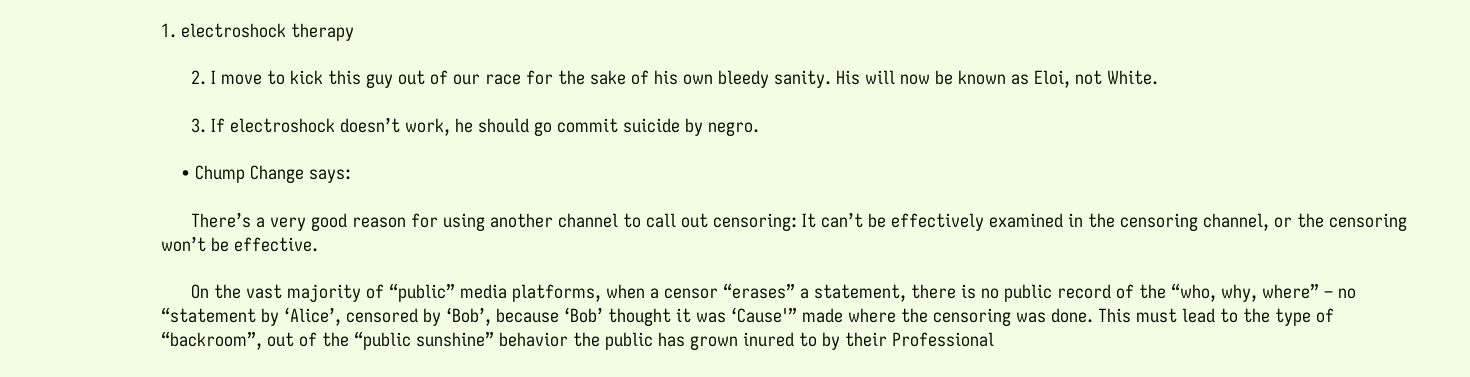1. electroshock therapy

      2. I move to kick this guy out of our race for the sake of his own bleedy sanity. His will now be known as Eloi, not White.

      3. If electroshock doesn’t work, he should go commit suicide by negro.

    • Chump Change says:

      There’s a very good reason for using another channel to call out censoring: It can’t be effectively examined in the censoring channel, or the censoring won’t be effective.

      On the vast majority of “public” media platforms, when a censor “erases” a statement, there is no public record of the “who, why, where” – no “statement by ‘Alice’, censored by ‘Bob’, because ‘Bob’ thought it was ‘Cause'” made where the censoring was done. This must lead to the type of “backroom”, out of the “public sunshine” behavior the public has grown inured to by their Professional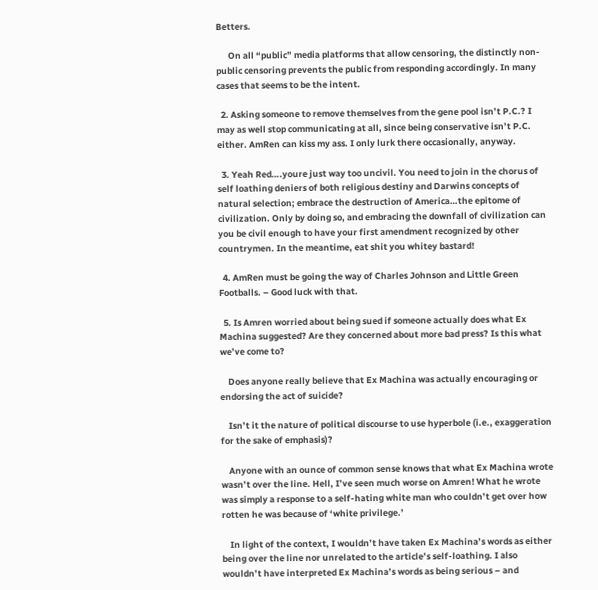Betters.

      On all “public” media platforms that allow censoring, the distinctly non-public censoring prevents the public from responding accordingly. In many cases that seems to be the intent.

  2. Asking someone to remove themselves from the gene pool isn’t P.C.? I may as well stop communicating at all, since being conservative isn’t P.C. either. AmRen can kiss my ass. I only lurk there occasionally, anyway.

  3. Yeah Red….youre just way too uncivil. You need to join in the chorus of self loathing deniers of both religious destiny and Darwins concepts of natural selection; embrace the destruction of America…the epitome of civilization. Only by doing so, and embracing the downfall of civilization can you be civil enough to have your first amendment recognized by other countrymen. In the meantime, eat shit you whitey bastard!

  4. AmRen must be going the way of Charles Johnson and Little Green Footballs. – Good luck with that.

  5. Is Amren worried about being sued if someone actually does what Ex Machina suggested? Are they concerned about more bad press? Is this what we’ve come to?

    Does anyone really believe that Ex Machina was actually encouraging or endorsing the act of suicide?

    Isn’t it the nature of political discourse to use hyperbole (i.e., exaggeration for the sake of emphasis)?

    Anyone with an ounce of common sense knows that what Ex Machina wrote wasn’t over the line. Hell, I’ve seen much worse on Amren! What he wrote was simply a response to a self-hating white man who couldn’t get over how rotten he was because of ‘white privilege.’

    In light of the context, I wouldn’t have taken Ex Machina’s words as either being over the line nor unrelated to the article’s self-loathing. I also wouldn’t have interpreted Ex Machina’s words as being serious – and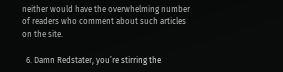neither would have the overwhelming number of readers who comment about such articles on the site.

  6. Damn Redstater, you’re stirring the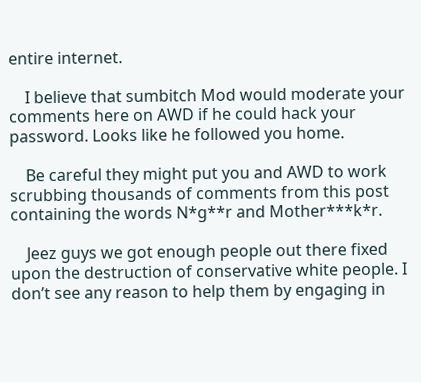entire internet.

    I believe that sumbitch Mod would moderate your comments here on AWD if he could hack your password. Looks like he followed you home.

    Be careful they might put you and AWD to work scrubbing thousands of comments from this post containing the words N*g**r and Mother***k*r.

    Jeez guys we got enough people out there fixed upon the destruction of conservative white people. I don’t see any reason to help them by engaging in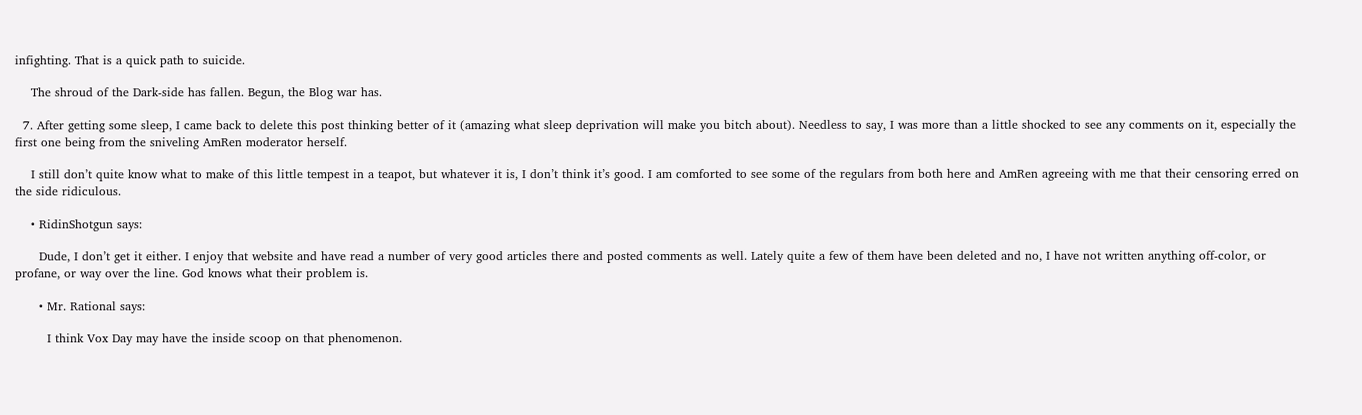infighting. That is a quick path to suicide.

    The shroud of the Dark-side has fallen. Begun, the Blog war has.

  7. After getting some sleep, I came back to delete this post thinking better of it (amazing what sleep deprivation will make you bitch about). Needless to say, I was more than a little shocked to see any comments on it, especially the first one being from the sniveling AmRen moderator herself.

    I still don’t quite know what to make of this little tempest in a teapot, but whatever it is, I don’t think it’s good. I am comforted to see some of the regulars from both here and AmRen agreeing with me that their censoring erred on the side ridiculous.

    • RidinShotgun says:

      Dude, I don’t get it either. I enjoy that website and have read a number of very good articles there and posted comments as well. Lately quite a few of them have been deleted and no, I have not written anything off-color, or profane, or way over the line. God knows what their problem is.

      • Mr. Rational says:

        I think Vox Day may have the inside scoop on that phenomenon.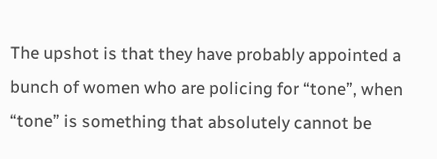The upshot is that they have probably appointed a bunch of women who are policing for “tone”, when “tone” is something that absolutely cannot be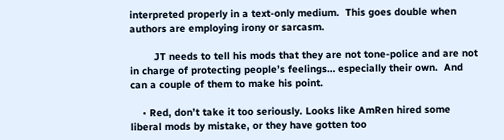interpreted properly in a text-only medium.  This goes double when authors are employing irony or sarcasm.

        JT needs to tell his mods that they are not tone-police and are not in charge of protecting people’s feelings… especially their own.  And can a couple of them to make his point.

    • Red, don’t take it too seriously. Looks like AmRen hired some liberal mods by mistake, or they have gotten too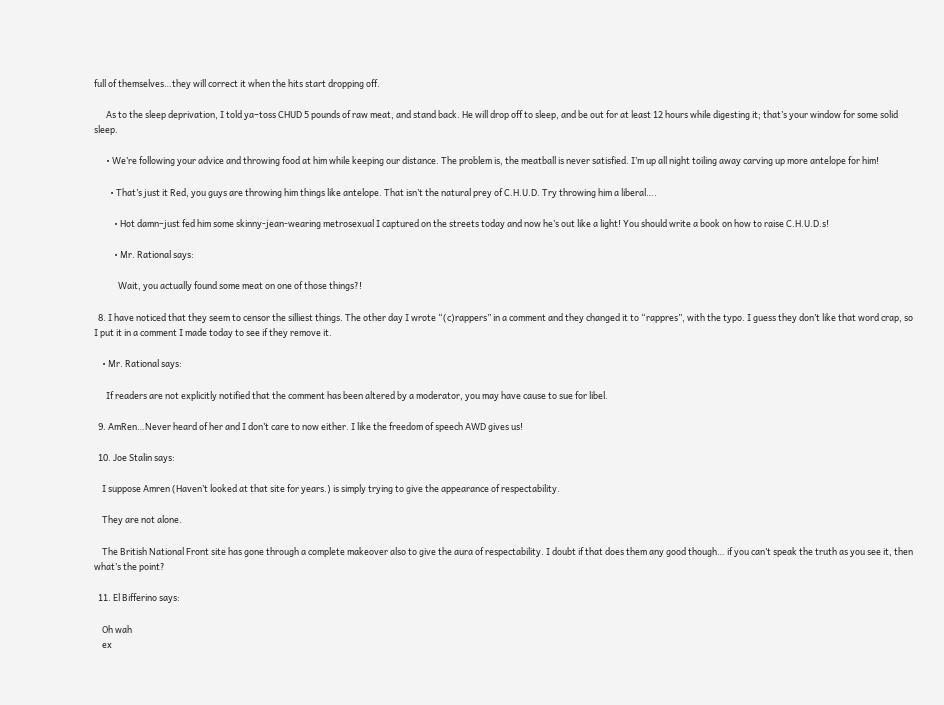full of themselves…they will correct it when the hits start dropping off.

      As to the sleep deprivation, I told ya–toss CHUD 5 pounds of raw meat, and stand back. He will drop off to sleep, and be out for at least 12 hours while digesting it; that’s your window for some solid sleep.

      • We’re following your advice and throwing food at him while keeping our distance. The problem is, the meatball is never satisfied. I’m up all night toiling away carving up more antelope for him!

        • That’s just it Red, you guys are throwing him things like antelope. That isn’t the natural prey of C.H.U.D. Try throwing him a liberal….

          • Hot damn–just fed him some skinny-jean-wearing metrosexual I captured on the streets today and now he’s out like a light! You should write a book on how to raise C.H.U.D.s!

          • Mr. Rational says:

            Wait, you actually found some meat on one of those things?!

  8. I have noticed that they seem to censor the silliest things. The other day I wrote “(c)rappers” in a comment and they changed it to “rappres”, with the typo. I guess they don’t like that word crap, so I put it in a comment I made today to see if they remove it.

    • Mr. Rational says:

      If readers are not explicitly notified that the comment has been altered by a moderator, you may have cause to sue for libel.

  9. AmRen…Never heard of her and I don’t care to now either. I like the freedom of speech AWD gives us!

  10. Joe Stalin says:

    I suppose Amren (Haven’t looked at that site for years.) is simply trying to give the appearance of respectability.

    They are not alone.

    The British National Front site has gone through a complete makeover also to give the aura of respectability. I doubt if that does them any good though… if you can’t speak the truth as you see it, then what’s the point?

  11. El Bifferino says:

    Oh wah
    ex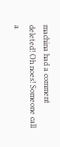machina had a comment deleted! Oh noes! Someone call a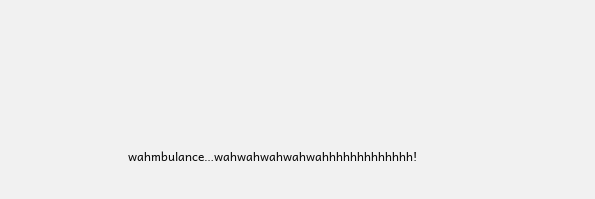wahmbulance…wahwahwahwahwahhhhhhhhhhhhh!